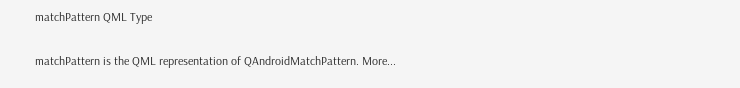matchPattern QML Type

matchPattern is the QML representation of QAndroidMatchPattern. More...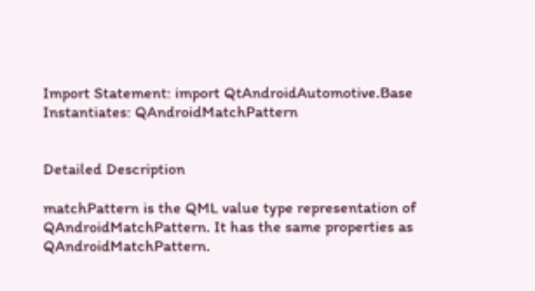Import Statement: import QtAndroidAutomotive.Base
Instantiates: QAndroidMatchPattern


Detailed Description

matchPattern is the QML value type representation of QAndroidMatchPattern. It has the same properties as QAndroidMatchPattern.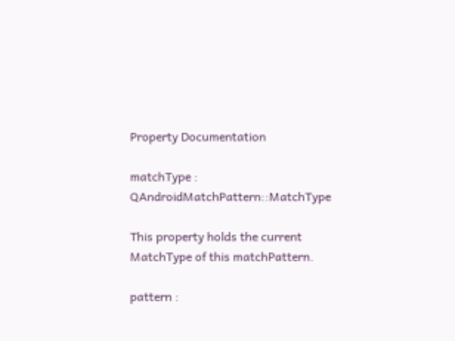Property Documentation

matchType : QAndroidMatchPattern::MatchType

This property holds the current MatchType of this matchPattern.

pattern :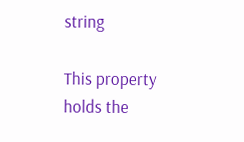string

This property holds the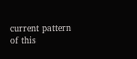current pattern of this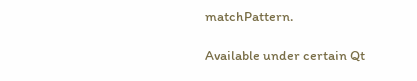matchPattern.

Available under certain Qt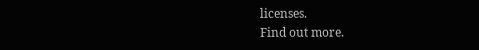licenses.
Find out more.